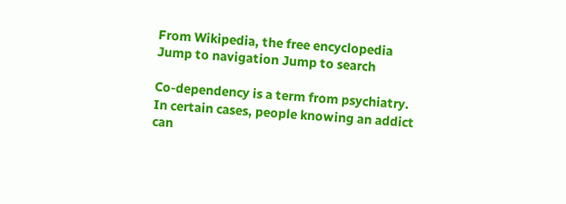From Wikipedia, the free encyclopedia
Jump to navigation Jump to search

Co-dependency is a term from psychiatry. In certain cases, people knowing an addict can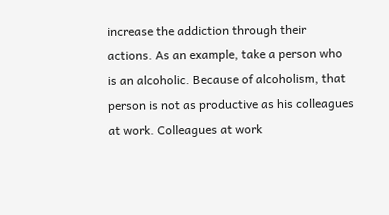increase the addiction through their actions. As an example, take a person who is an alcoholic. Because of alcoholism, that person is not as productive as his colleagues at work. Colleagues at work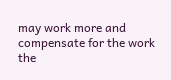may work more and compensate for the work the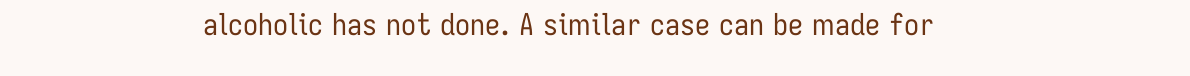alcoholic has not done. A similar case can be made for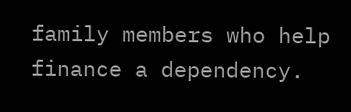family members who help finance a dependency.